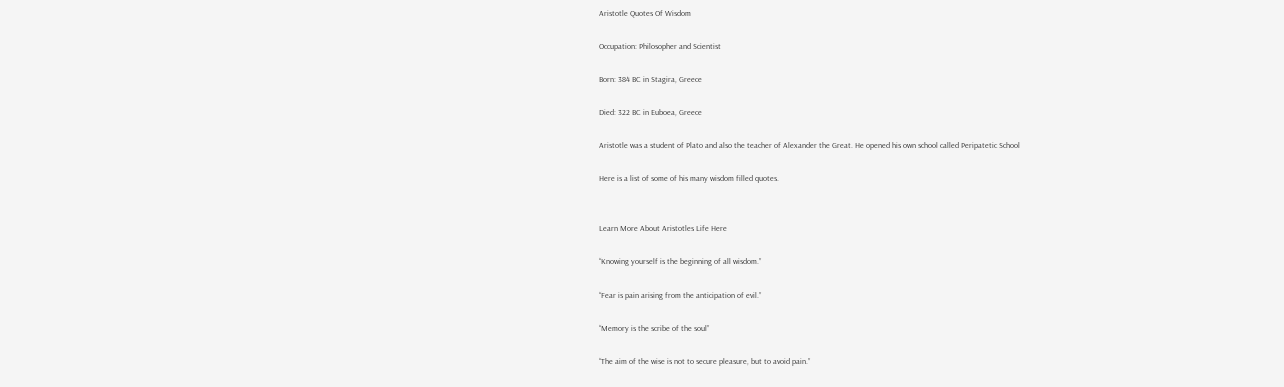Aristotle Quotes Of Wisdom

Occupation: Philosopher and Scientist

Born: 384 BC in Stagira, Greece

Died: 322 BC in Euboea, Greece

Aristotle was a student of Plato and also the teacher of Alexander the Great. He opened his own school called Peripatetic School

Here is a list of some of his many wisdom filled quotes.


Learn More About Aristotles Life Here

“Knowing yourself is the beginning of all wisdom.”

“Fear is pain arising from the anticipation of evil.”

“Memory is the scribe of the soul”

“The aim of the wise is not to secure pleasure, but to avoid pain.”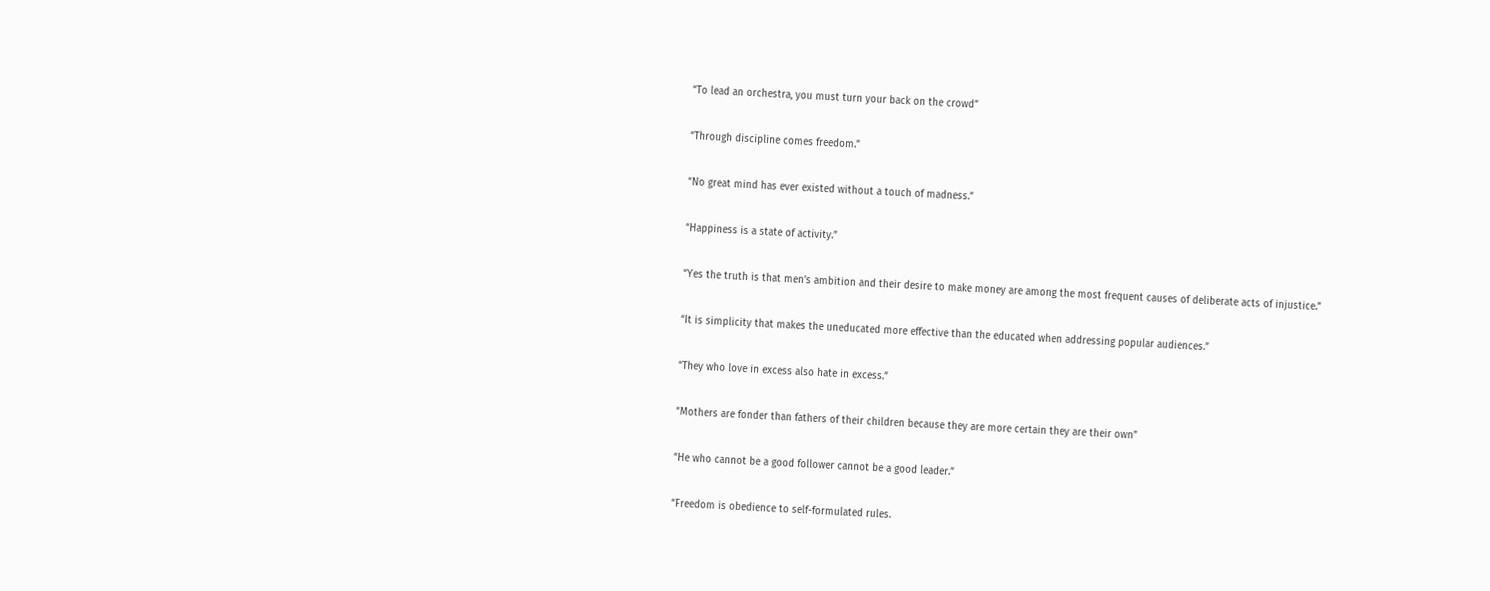“To lead an orchestra, you must turn your back on the crowd”

“Through discipline comes freedom.”

“No great mind has ever existed without a touch of madness.”

“Happiness is a state of activity.”

“Yes the truth is that men’s ambition and their desire to make money are among the most frequent causes of deliberate acts of injustice.”

“It is simplicity that makes the uneducated more effective than the educated when addressing popular audiences.”

“They who love in excess also hate in excess.”

“Mothers are fonder than fathers of their children because they are more certain they are their own”

“He who cannot be a good follower cannot be a good leader.”

“Freedom is obedience to self-formulated rules.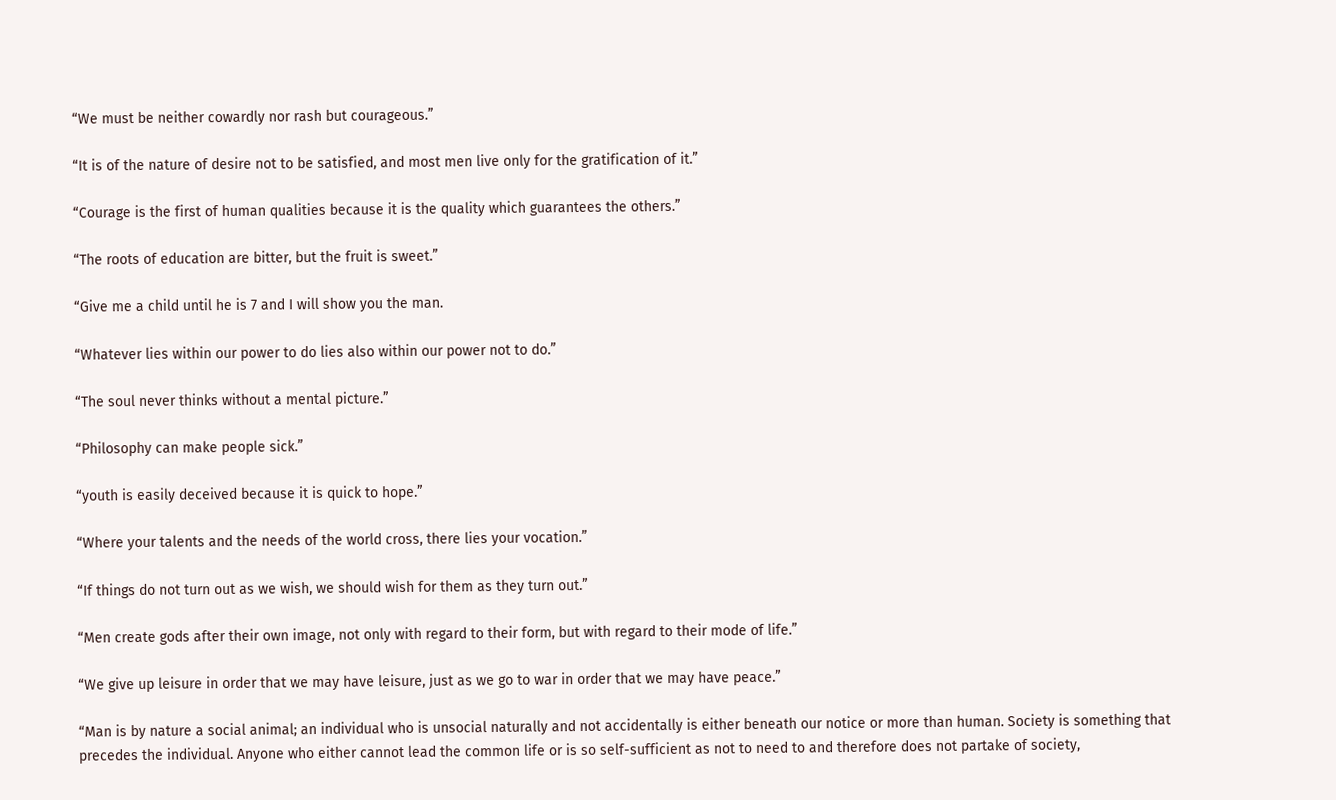“We must be neither cowardly nor rash but courageous.”

“It is of the nature of desire not to be satisfied, and most men live only for the gratification of it.”

“Courage is the first of human qualities because it is the quality which guarantees the others.”

“The roots of education are bitter, but the fruit is sweet.”

“Give me a child until he is 7 and I will show you the man.

“Whatever lies within our power to do lies also within our power not to do.”

“The soul never thinks without a mental picture.”

“Philosophy can make people sick.”

“youth is easily deceived because it is quick to hope.”

“Where your talents and the needs of the world cross, there lies your vocation.”

“If things do not turn out as we wish, we should wish for them as they turn out.”

“Men create gods after their own image, not only with regard to their form, but with regard to their mode of life.”

“We give up leisure in order that we may have leisure, just as we go to war in order that we may have peace.”

“Man is by nature a social animal; an individual who is unsocial naturally and not accidentally is either beneath our notice or more than human. Society is something that precedes the individual. Anyone who either cannot lead the common life or is so self-sufficient as not to need to and therefore does not partake of society,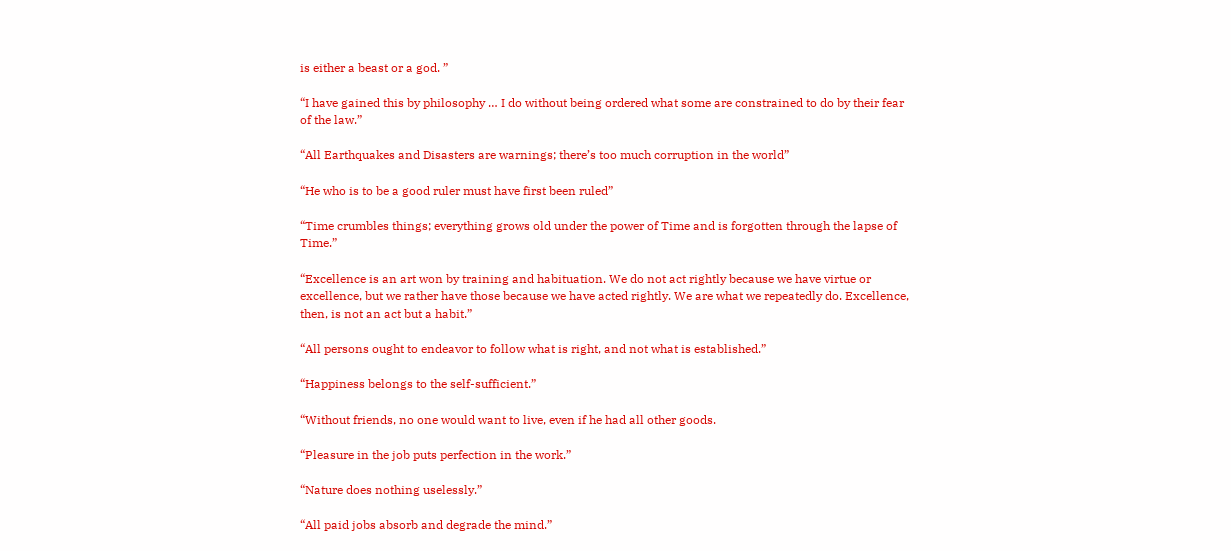is either a beast or a god. ”

“I have gained this by philosophy … I do without being ordered what some are constrained to do by their fear of the law.”

“All Earthquakes and Disasters are warnings; there’s too much corruption in the world”

“He who is to be a good ruler must have first been ruled”

“Time crumbles things; everything grows old under the power of Time and is forgotten through the lapse of Time.”

“Excellence is an art won by training and habituation. We do not act rightly because we have virtue or excellence, but we rather have those because we have acted rightly. We are what we repeatedly do. Excellence, then, is not an act but a habit.”

“All persons ought to endeavor to follow what is right, and not what is established.”

“Happiness belongs to the self-sufficient.”

“Without friends, no one would want to live, even if he had all other goods.

“Pleasure in the job puts perfection in the work.”

“Nature does nothing uselessly.”

“All paid jobs absorb and degrade the mind.”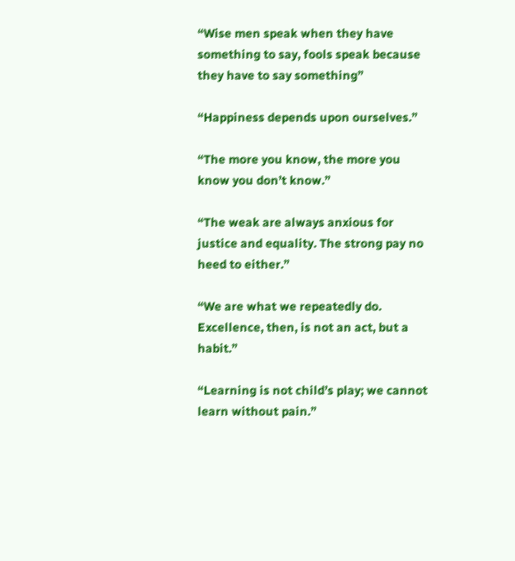“Wise men speak when they have something to say, fools speak because they have to say something”

“Happiness depends upon ourselves.”

“The more you know, the more you know you don’t know.”

“The weak are always anxious for justice and equality. The strong pay no heed to either.”

“We are what we repeatedly do. Excellence, then, is not an act, but a habit.”

“Learning is not child’s play; we cannot learn without pain.”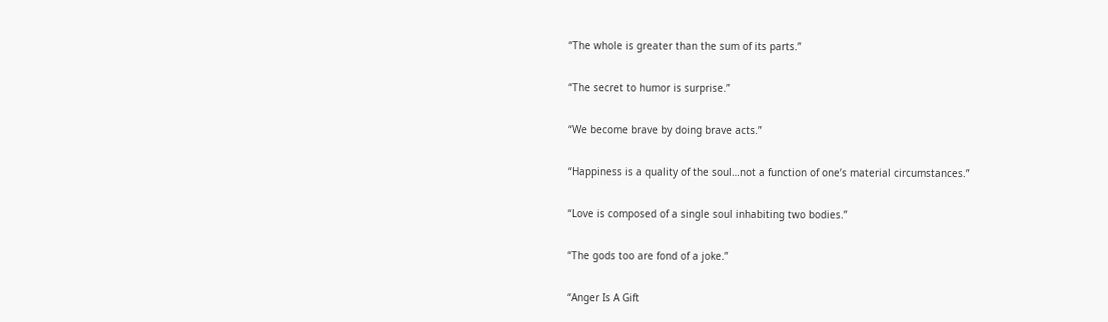“The whole is greater than the sum of its parts.”

“The secret to humor is surprise.”

“We become brave by doing brave acts.”

“Happiness is a quality of the soul…not a function of one’s material circumstances.”

“Love is composed of a single soul inhabiting two bodies.”

“The gods too are fond of a joke.”

“Anger Is A Gift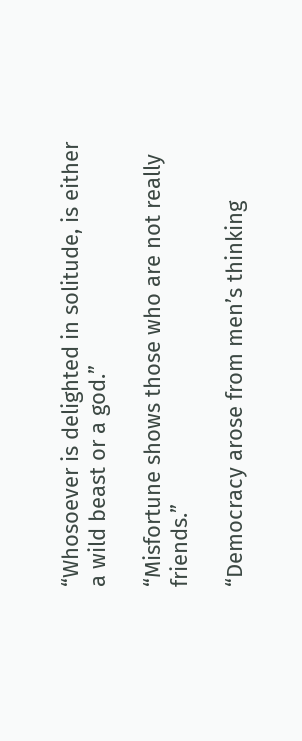“Whosoever is delighted in solitude, is either a wild beast or a god.”

“Misfortune shows those who are not really friends.”

“Democracy arose from men’s thinking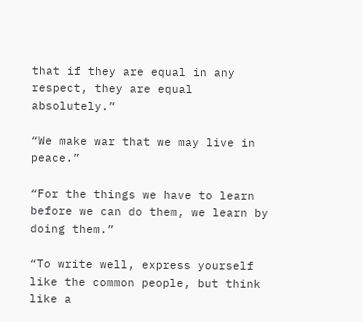that if they are equal in any respect, they are equal absolutely.”

“We make war that we may live in peace.”

“For the things we have to learn before we can do them, we learn by doing them.”

“To write well, express yourself like the common people, but think like a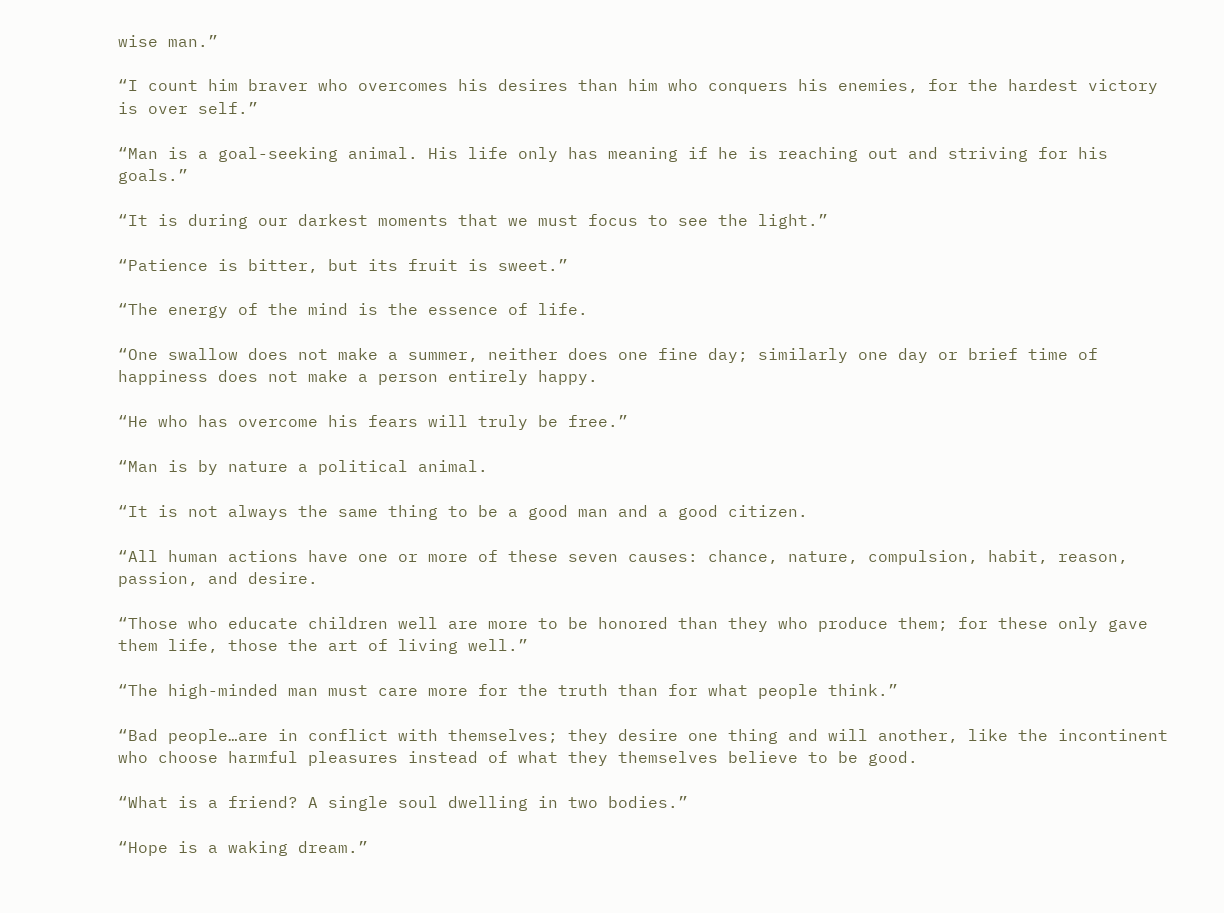wise man.”

“I count him braver who overcomes his desires than him who conquers his enemies, for the hardest victory is over self.”

“Man is a goal-seeking animal. His life only has meaning if he is reaching out and striving for his goals.”

“It is during our darkest moments that we must focus to see the light.”

“Patience is bitter, but its fruit is sweet.”

“The energy of the mind is the essence of life.

“One swallow does not make a summer, neither does one fine day; similarly one day or brief time of happiness does not make a person entirely happy.

“He who has overcome his fears will truly be free.”

“Man is by nature a political animal.

“It is not always the same thing to be a good man and a good citizen.

“All human actions have one or more of these seven causes: chance, nature, compulsion, habit, reason, passion, and desire.

“Those who educate children well are more to be honored than they who produce them; for these only gave them life, those the art of living well.”

“The high-minded man must care more for the truth than for what people think.”

“Bad people…are in conflict with themselves; they desire one thing and will another, like the incontinent who choose harmful pleasures instead of what they themselves believe to be good.

“What is a friend? A single soul dwelling in two bodies.”

“Hope is a waking dream.”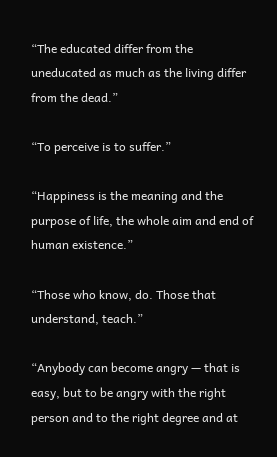“The educated differ from the uneducated as much as the living differ from the dead.”

“To perceive is to suffer.”

“Happiness is the meaning and the purpose of life, the whole aim and end of human existence.”

“Those who know, do. Those that understand, teach.”

“Anybody can become angry — that is easy, but to be angry with the right person and to the right degree and at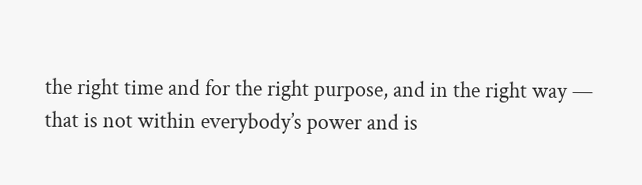the right time and for the right purpose, and in the right way — that is not within everybody’s power and is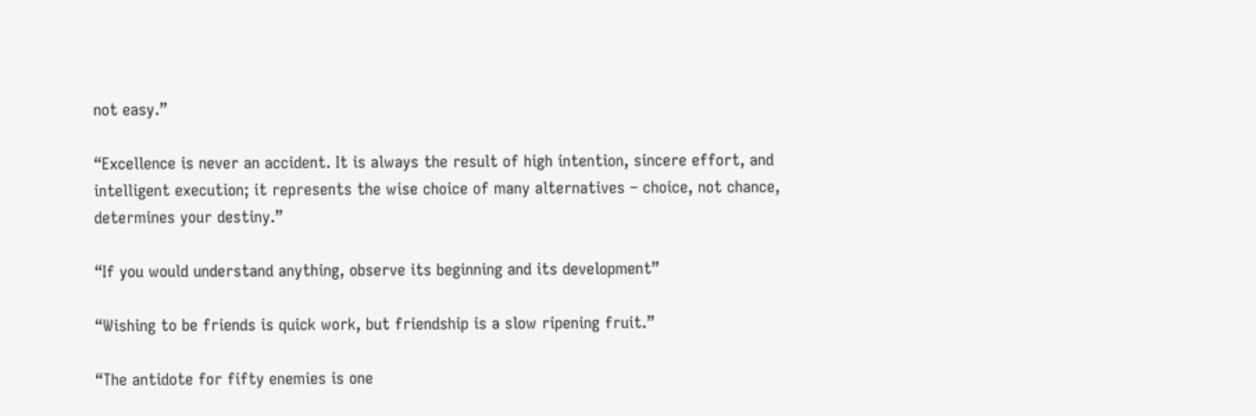not easy.”

“Excellence is never an accident. It is always the result of high intention, sincere effort, and intelligent execution; it represents the wise choice of many alternatives – choice, not chance, determines your destiny.”

“If you would understand anything, observe its beginning and its development”

“Wishing to be friends is quick work, but friendship is a slow ripening fruit.”

“The antidote for fifty enemies is one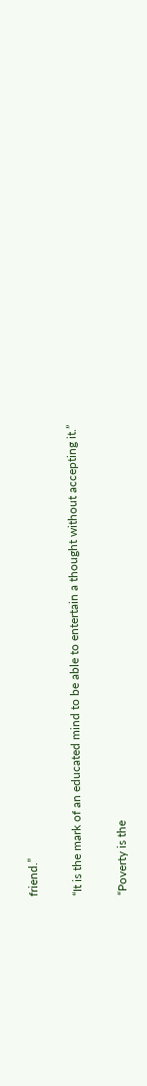friend.”

“It is the mark of an educated mind to be able to entertain a thought without accepting it.”

“Poverty is the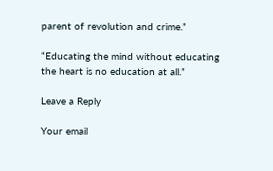parent of revolution and crime.”

“Educating the mind without educating the heart is no education at all.”

Leave a Reply

Your email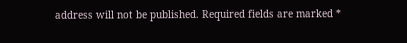address will not be published. Required fields are marked *